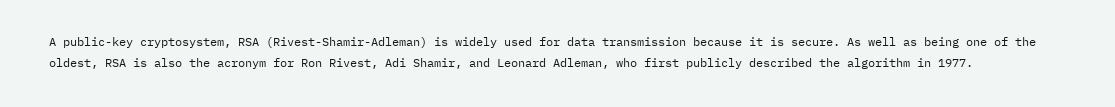A public-key cryptosystem, RSA (Rivest-Shamir-Adleman) is widely used for data transmission because it is secure. As well as being one of the oldest, RSA is also the acronym for Ron Rivest, Adi Shamir, and Leonard Adleman, who first publicly described the algorithm in 1977.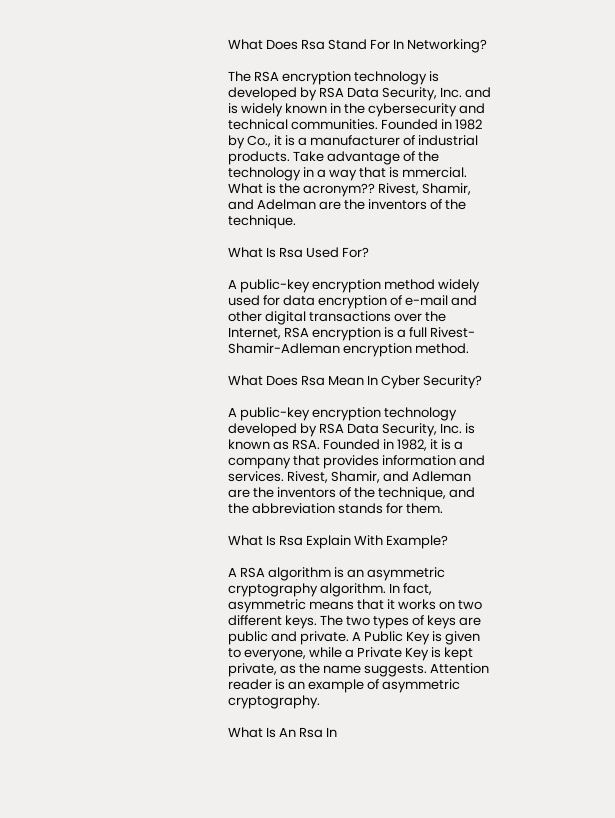What Does Rsa Stand For In Networking?

The RSA encryption technology is developed by RSA Data Security, Inc. and is widely known in the cybersecurity and technical communities. Founded in 1982 by Co., it is a manufacturer of industrial products. Take advantage of the technology in a way that is mmercial. What is the acronym?? Rivest, Shamir, and Adelman are the inventors of the technique.

What Is Rsa Used For?

A public-key encryption method widely used for data encryption of e-mail and other digital transactions over the Internet, RSA encryption is a full Rivest-Shamir-Adleman encryption method.

What Does Rsa Mean In Cyber Security?

A public-key encryption technology developed by RSA Data Security, Inc. is known as RSA. Founded in 1982, it is a company that provides information and services. Rivest, Shamir, and Adleman are the inventors of the technique, and the abbreviation stands for them.

What Is Rsa Explain With Example?

A RSA algorithm is an asymmetric cryptography algorithm. In fact, asymmetric means that it works on two different keys. The two types of keys are public and private. A Public Key is given to everyone, while a Private Key is kept private, as the name suggests. Attention reader is an example of asymmetric cryptography.

What Is An Rsa In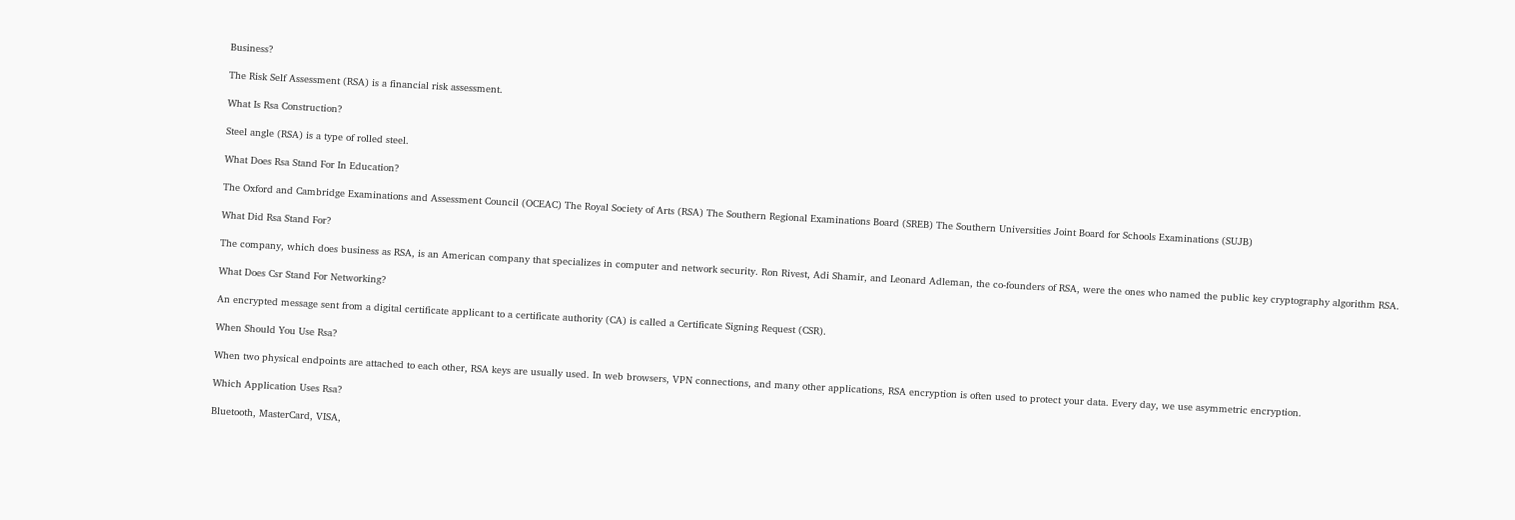Business?

The Risk Self Assessment (RSA) is a financial risk assessment.

What Is Rsa Construction?

Steel angle (RSA) is a type of rolled steel.

What Does Rsa Stand For In Education?

The Oxford and Cambridge Examinations and Assessment Council (OCEAC) The Royal Society of Arts (RSA) The Southern Regional Examinations Board (SREB) The Southern Universities Joint Board for Schools Examinations (SUJB)

What Did Rsa Stand For?

The company, which does business as RSA, is an American company that specializes in computer and network security. Ron Rivest, Adi Shamir, and Leonard Adleman, the co-founders of RSA, were the ones who named the public key cryptography algorithm RSA.

What Does Csr Stand For Networking?

An encrypted message sent from a digital certificate applicant to a certificate authority (CA) is called a Certificate Signing Request (CSR).

When Should You Use Rsa?

When two physical endpoints are attached to each other, RSA keys are usually used. In web browsers, VPN connections, and many other applications, RSA encryption is often used to protect your data. Every day, we use asymmetric encryption.

Which Application Uses Rsa?

Bluetooth, MasterCard, VISA,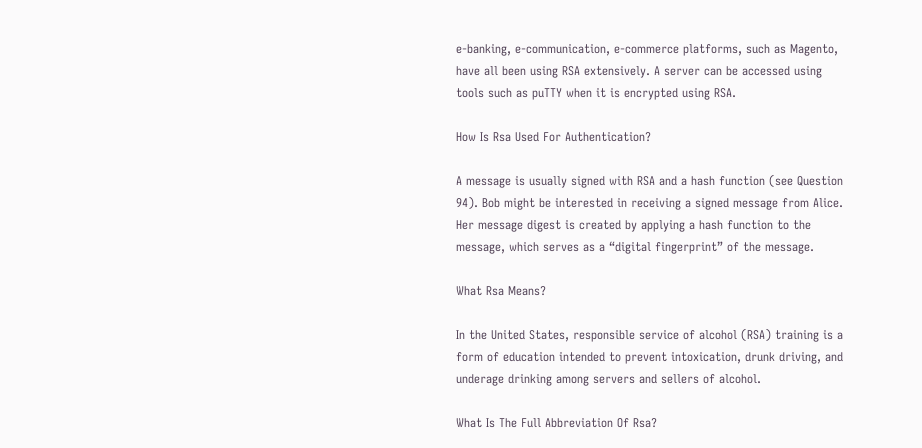e-banking, e-communication, e-commerce platforms, such as Magento, have all been using RSA extensively. A server can be accessed using tools such as puTTY when it is encrypted using RSA.

How Is Rsa Used For Authentication?

A message is usually signed with RSA and a hash function (see Question 94). Bob might be interested in receiving a signed message from Alice. Her message digest is created by applying a hash function to the message, which serves as a “digital fingerprint” of the message.

What Rsa Means?

In the United States, responsible service of alcohol (RSA) training is a form of education intended to prevent intoxication, drunk driving, and underage drinking among servers and sellers of alcohol.

What Is The Full Abbreviation Of Rsa?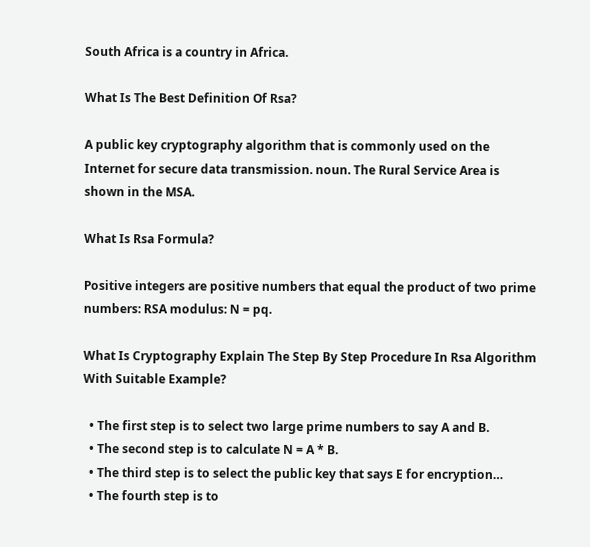South Africa is a country in Africa.

What Is The Best Definition Of Rsa?

A public key cryptography algorithm that is commonly used on the Internet for secure data transmission. noun. The Rural Service Area is shown in the MSA.

What Is Rsa Formula?

Positive integers are positive numbers that equal the product of two prime numbers: RSA modulus: N = pq.

What Is Cryptography Explain The Step By Step Procedure In Rsa Algorithm With Suitable Example?

  • The first step is to select two large prime numbers to say A and B.
  • The second step is to calculate N = A * B.
  • The third step is to select the public key that says E for encryption…
  • The fourth step is to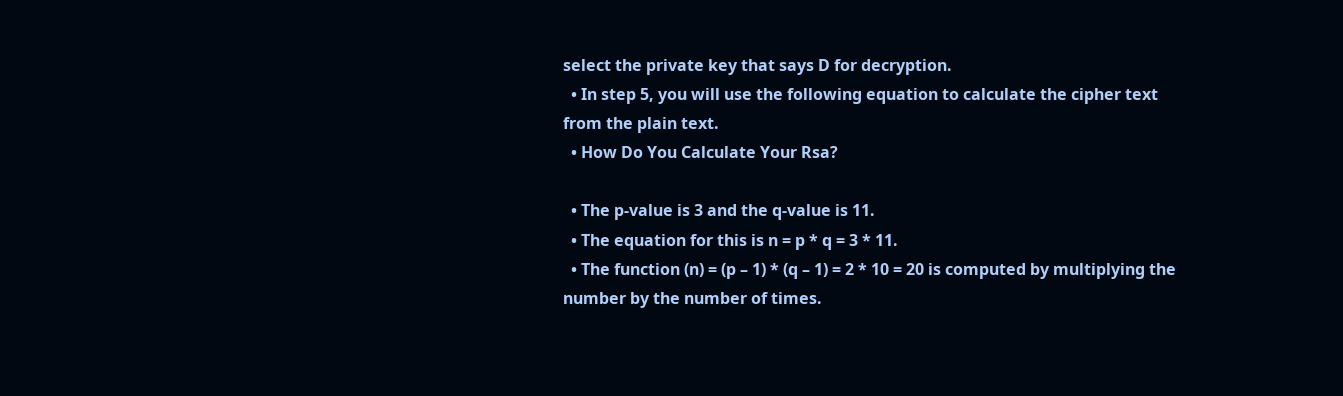select the private key that says D for decryption.
  • In step 5, you will use the following equation to calculate the cipher text from the plain text.
  • How Do You Calculate Your Rsa?

  • The p-value is 3 and the q-value is 11.
  • The equation for this is n = p * q = 3 * 11.
  • The function (n) = (p – 1) * (q – 1) = 2 * 10 = 20 is computed by multiplying the number by the number of times.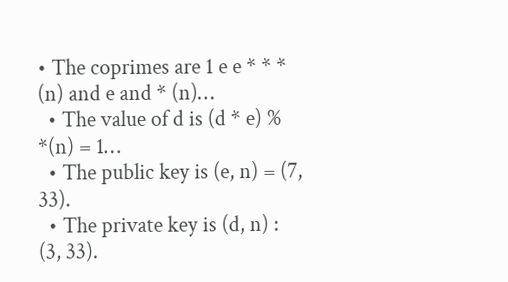• The coprimes are 1 e e * * * (n) and e and * (n)…
  • The value of d is (d * e) % *(n) = 1…
  • The public key is (e, n) = (7, 33).
  • The private key is (d, n) : (3, 33).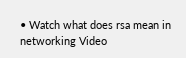• Watch what does rsa mean in networking Video